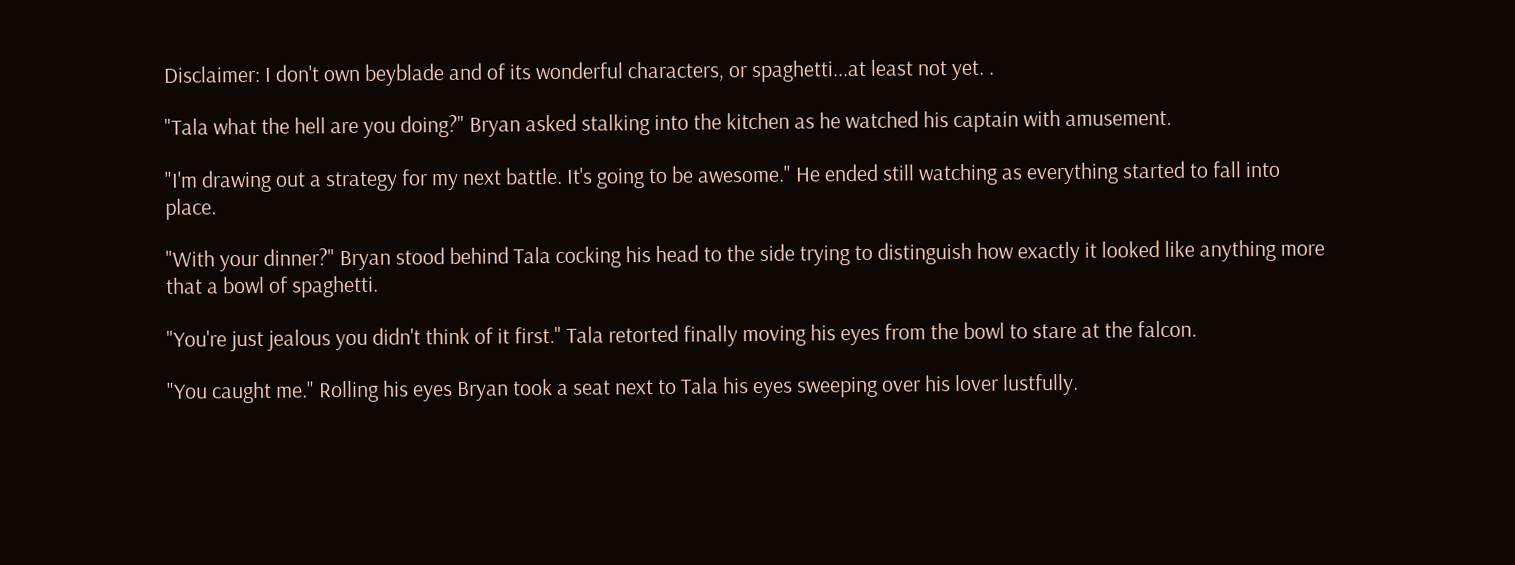Disclaimer: I don't own beyblade and of its wonderful characters, or spaghetti...at least not yet. .

"Tala what the hell are you doing?" Bryan asked stalking into the kitchen as he watched his captain with amusement.

"I'm drawing out a strategy for my next battle. It's going to be awesome." He ended still watching as everything started to fall into place.

"With your dinner?" Bryan stood behind Tala cocking his head to the side trying to distinguish how exactly it looked like anything more that a bowl of spaghetti.

"You're just jealous you didn't think of it first." Tala retorted finally moving his eyes from the bowl to stare at the falcon.

"You caught me." Rolling his eyes Bryan took a seat next to Tala his eyes sweeping over his lover lustfully.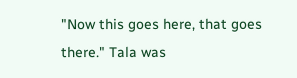"Now this goes here, that goes there." Tala was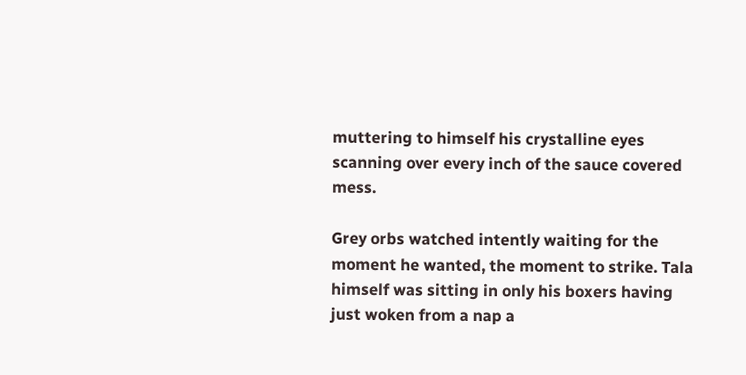muttering to himself his crystalline eyes scanning over every inch of the sauce covered mess.

Grey orbs watched intently waiting for the moment he wanted, the moment to strike. Tala himself was sitting in only his boxers having just woken from a nap a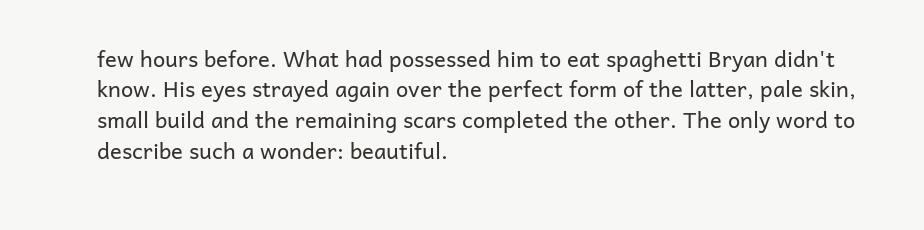few hours before. What had possessed him to eat spaghetti Bryan didn't know. His eyes strayed again over the perfect form of the latter, pale skin, small build and the remaining scars completed the other. The only word to describe such a wonder: beautiful.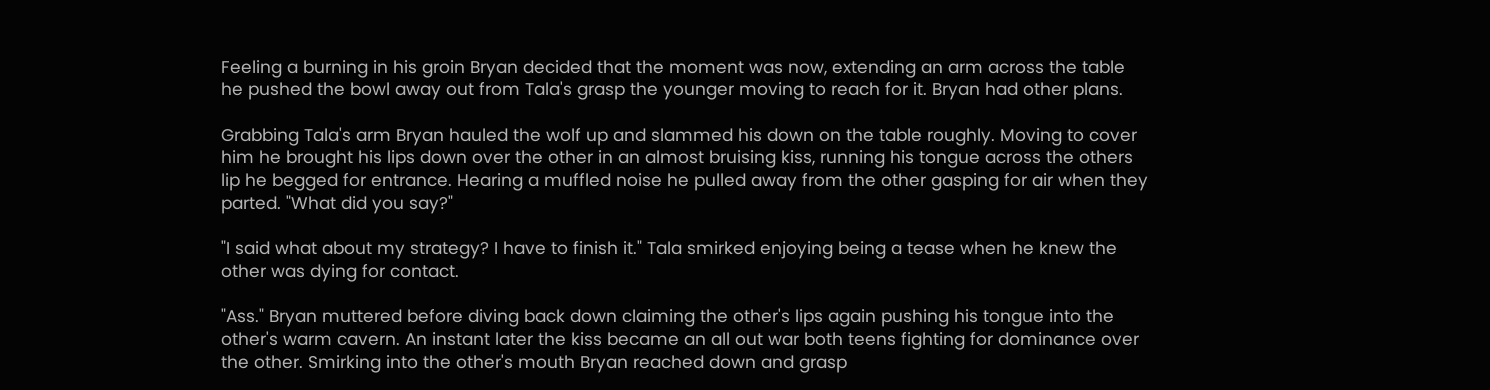Feeling a burning in his groin Bryan decided that the moment was now, extending an arm across the table he pushed the bowl away out from Tala's grasp the younger moving to reach for it. Bryan had other plans.

Grabbing Tala's arm Bryan hauled the wolf up and slammed his down on the table roughly. Moving to cover him he brought his lips down over the other in an almost bruising kiss, running his tongue across the others lip he begged for entrance. Hearing a muffled noise he pulled away from the other gasping for air when they parted. "What did you say?"

"I said what about my strategy? I have to finish it." Tala smirked enjoying being a tease when he knew the other was dying for contact.

"Ass." Bryan muttered before diving back down claiming the other's lips again pushing his tongue into the other's warm cavern. An instant later the kiss became an all out war both teens fighting for dominance over the other. Smirking into the other's mouth Bryan reached down and grasp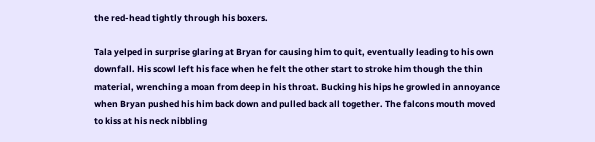the red-head tightly through his boxers.

Tala yelped in surprise glaring at Bryan for causing him to quit, eventually leading to his own downfall. His scowl left his face when he felt the other start to stroke him though the thin material, wrenching a moan from deep in his throat. Bucking his hips he growled in annoyance when Bryan pushed his him back down and pulled back all together. The falcons mouth moved to kiss at his neck nibbling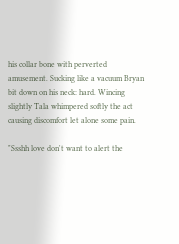his collar bone with perverted amusement. Sucking like a vacuum Bryan bit down on his neck: hard. Wincing slightly Tala whimpered softly the act causing discomfort let alone some pain.

"Ssshh love don't want to alert the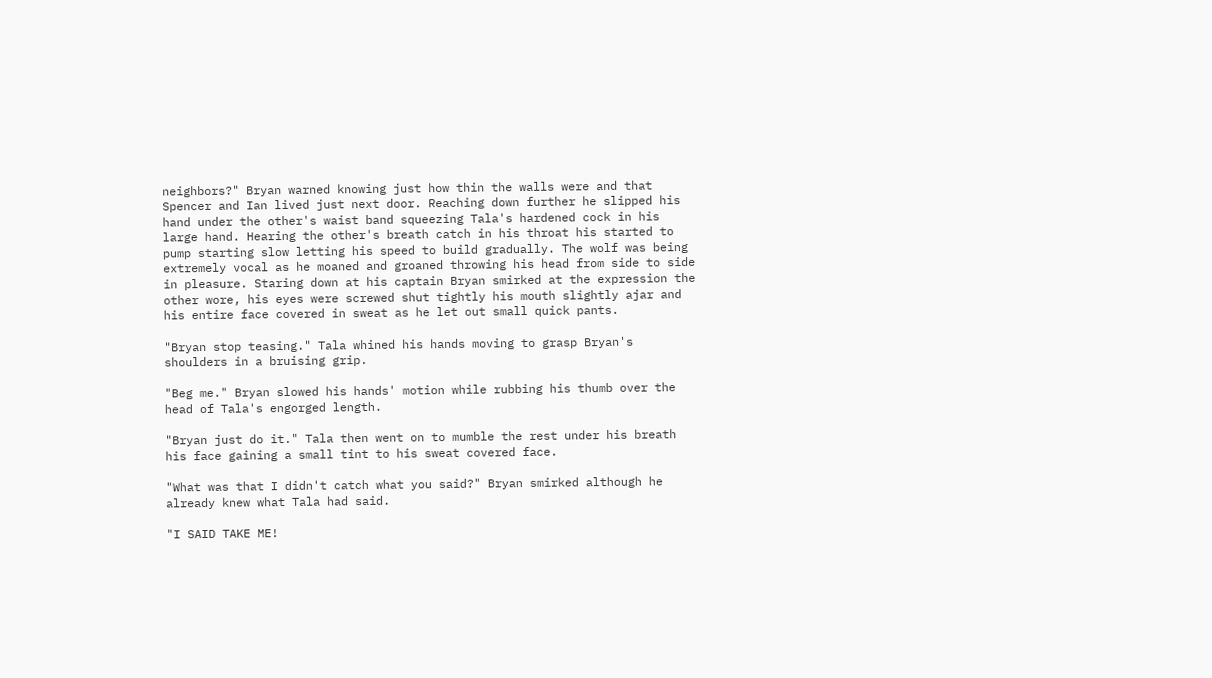neighbors?" Bryan warned knowing just how thin the walls were and that Spencer and Ian lived just next door. Reaching down further he slipped his hand under the other's waist band squeezing Tala's hardened cock in his large hand. Hearing the other's breath catch in his throat his started to pump starting slow letting his speed to build gradually. The wolf was being extremely vocal as he moaned and groaned throwing his head from side to side in pleasure. Staring down at his captain Bryan smirked at the expression the other wore, his eyes were screwed shut tightly his mouth slightly ajar and his entire face covered in sweat as he let out small quick pants.

"Bryan stop teasing." Tala whined his hands moving to grasp Bryan's shoulders in a bruising grip.

"Beg me." Bryan slowed his hands' motion while rubbing his thumb over the head of Tala's engorged length.

"Bryan just do it." Tala then went on to mumble the rest under his breath his face gaining a small tint to his sweat covered face.

"What was that I didn't catch what you said?" Bryan smirked although he already knew what Tala had said.

"I SAID TAKE ME!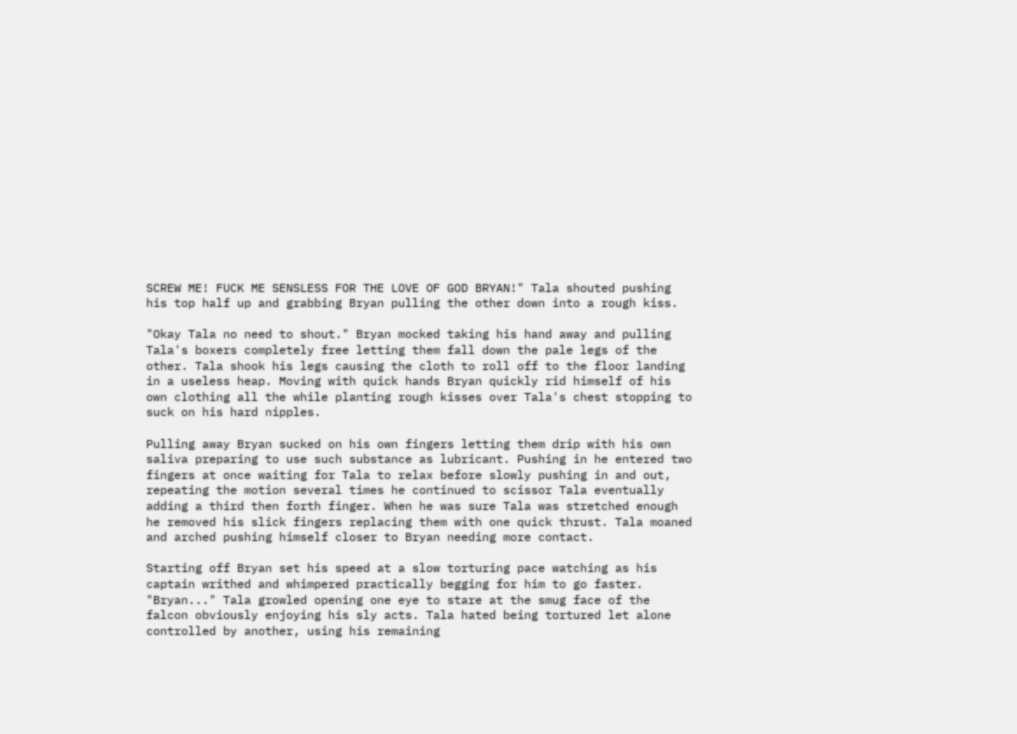SCREW ME! FUCK ME SENSLESS FOR THE LOVE OF GOD BRYAN!" Tala shouted pushing his top half up and grabbing Bryan pulling the other down into a rough kiss.

"Okay Tala no need to shout." Bryan mocked taking his hand away and pulling Tala's boxers completely free letting them fall down the pale legs of the other. Tala shook his legs causing the cloth to roll off to the floor landing in a useless heap. Moving with quick hands Bryan quickly rid himself of his own clothing all the while planting rough kisses over Tala's chest stopping to suck on his hard nipples.

Pulling away Bryan sucked on his own fingers letting them drip with his own saliva preparing to use such substance as lubricant. Pushing in he entered two fingers at once waiting for Tala to relax before slowly pushing in and out, repeating the motion several times he continued to scissor Tala eventually adding a third then forth finger. When he was sure Tala was stretched enough he removed his slick fingers replacing them with one quick thrust. Tala moaned and arched pushing himself closer to Bryan needing more contact.

Starting off Bryan set his speed at a slow torturing pace watching as his captain writhed and whimpered practically begging for him to go faster. "Bryan..." Tala growled opening one eye to stare at the smug face of the falcon obviously enjoying his sly acts. Tala hated being tortured let alone controlled by another, using his remaining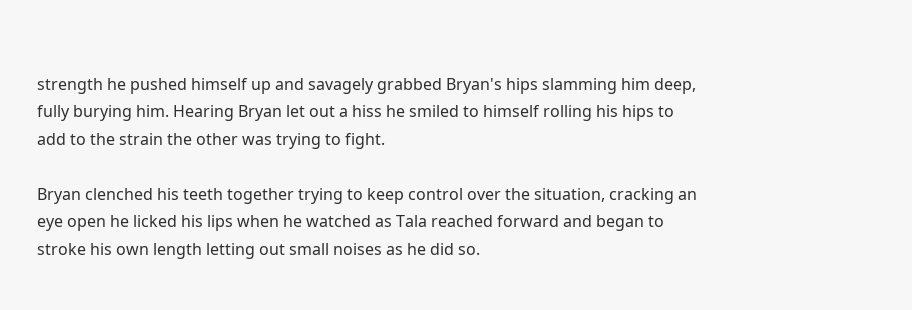strength he pushed himself up and savagely grabbed Bryan's hips slamming him deep, fully burying him. Hearing Bryan let out a hiss he smiled to himself rolling his hips to add to the strain the other was trying to fight.

Bryan clenched his teeth together trying to keep control over the situation, cracking an eye open he licked his lips when he watched as Tala reached forward and began to stroke his own length letting out small noises as he did so.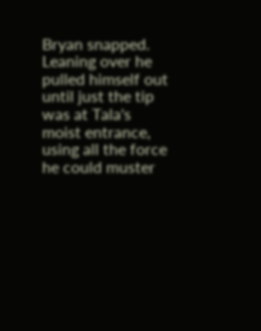Bryan snapped. Leaning over he pulled himself out until just the tip was at Tala's moist entrance, using all the force he could muster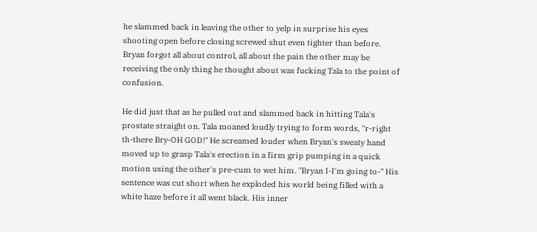he slammed back in leaving the other to yelp in surprise his eyes shooting open before closing screwed shut even tighter than before. Bryan forgot all about control, all about the pain the other may be receiving the only thing he thought about was fucking Tala to the point of confusion.

He did just that as he pulled out and slammed back in hitting Tala's prostate straight on. Tala moaned loudly trying to form words, "r-right th-there Bry-OH GOD!" He screamed louder when Bryan's sweaty hand moved up to grasp Tala's erection in a firm grip pumping in a quick motion using the other's pre-cum to wet him. "Bryan I-I'm going to-" His sentence was cut short when he exploded his world being filled with a white haze before it all went black. His inner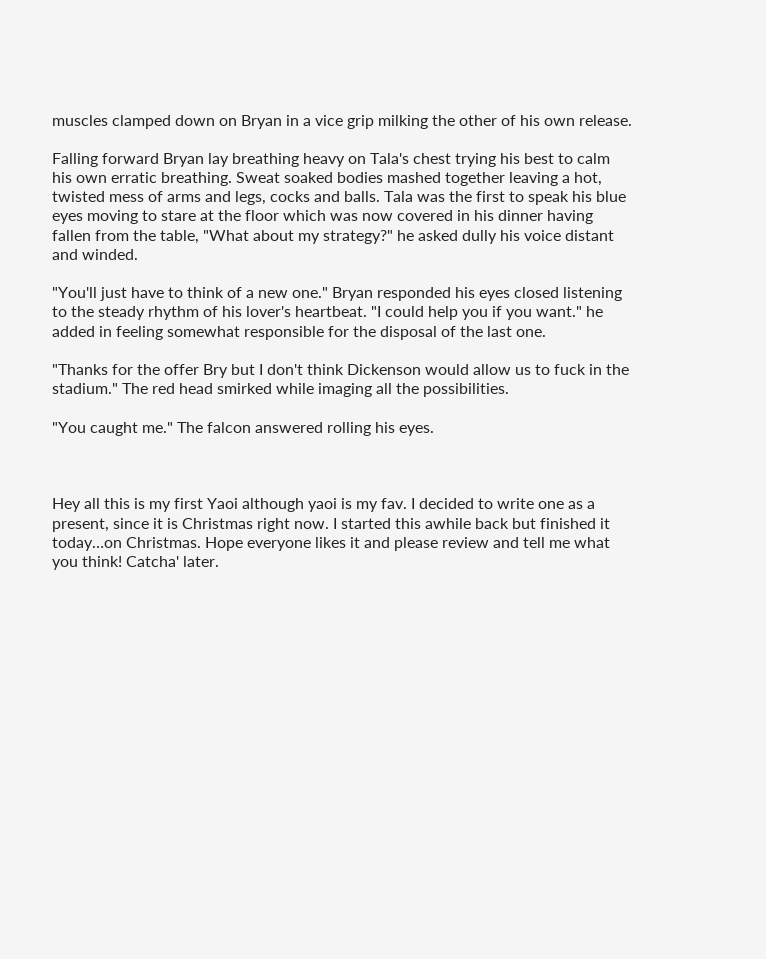muscles clamped down on Bryan in a vice grip milking the other of his own release.

Falling forward Bryan lay breathing heavy on Tala's chest trying his best to calm his own erratic breathing. Sweat soaked bodies mashed together leaving a hot, twisted mess of arms and legs, cocks and balls. Tala was the first to speak his blue eyes moving to stare at the floor which was now covered in his dinner having fallen from the table, "What about my strategy?" he asked dully his voice distant and winded.

"You'll just have to think of a new one." Bryan responded his eyes closed listening to the steady rhythm of his lover's heartbeat. "I could help you if you want." he added in feeling somewhat responsible for the disposal of the last one.

"Thanks for the offer Bry but I don't think Dickenson would allow us to fuck in the stadium." The red head smirked while imaging all the possibilities.

"You caught me." The falcon answered rolling his eyes.



Hey all this is my first Yaoi although yaoi is my fav. I decided to write one as a present, since it is Christmas right now. I started this awhile back but finished it today…on Christmas. Hope everyone likes it and please review and tell me what you think! Catcha' later.